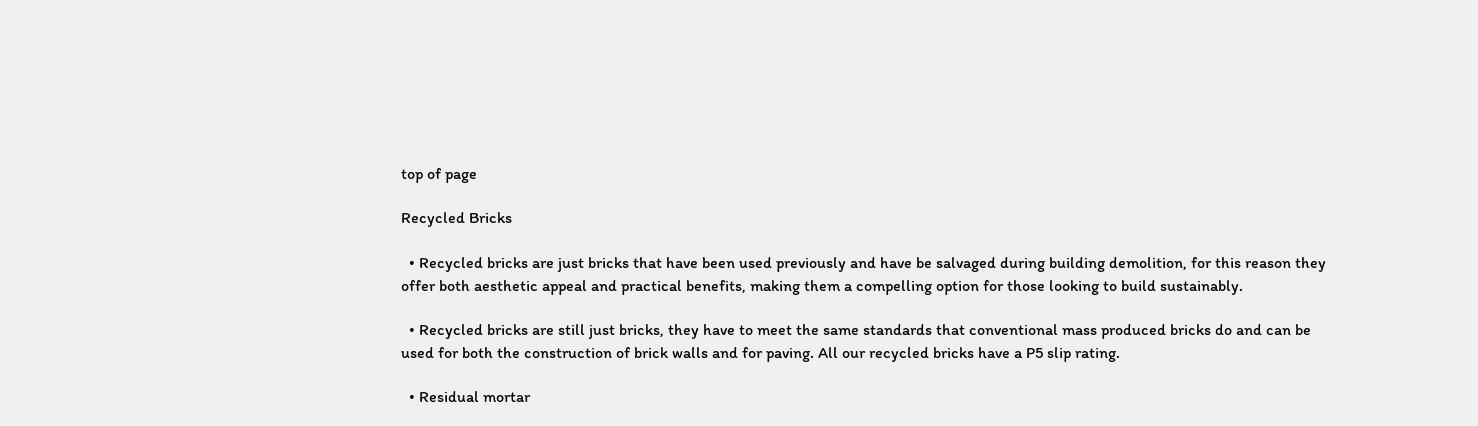top of page

Recycled Bricks

  • Recycled bricks are just bricks that have been used previously and have be salvaged during building demolition, for this reason they offer both aesthetic appeal and practical benefits, making them a compelling option for those looking to build sustainably.

  • Recycled bricks are still just bricks, they have to meet the same standards that conventional mass produced bricks do and can be used for both the construction of brick walls and for paving. All our recycled bricks have a P5 slip rating.

  • Residual mortar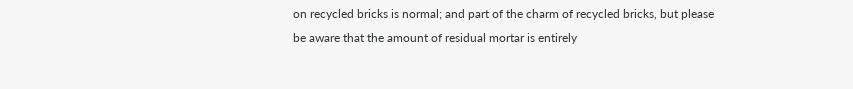on recycled bricks is normal; and part of the charm of recycled bricks, but please be aware that the amount of residual mortar is entirely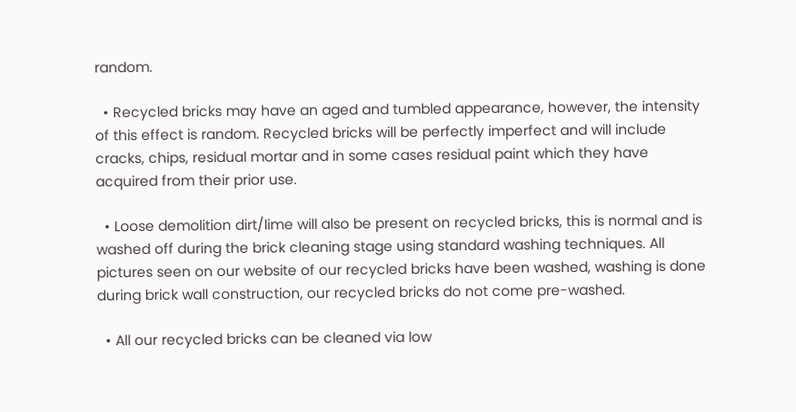random.

  • Recycled bricks may have an aged and tumbled appearance, however, the intensity of this effect is random. Recycled bricks will be perfectly imperfect and will include cracks, chips, residual mortar and in some cases residual paint which they have acquired from their prior use.

  • Loose demolition dirt/lime will also be present on recycled bricks, this is normal and is washed off during the brick cleaning stage using standard washing techniques. All pictures seen on our website of our recycled bricks have been washed, washing is done during brick wall construction, our recycled bricks do not come pre-washed.

  • All our recycled bricks can be cleaned via low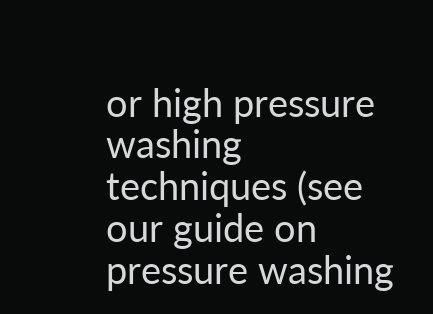or high pressure washing techniques (see our guide on pressure washing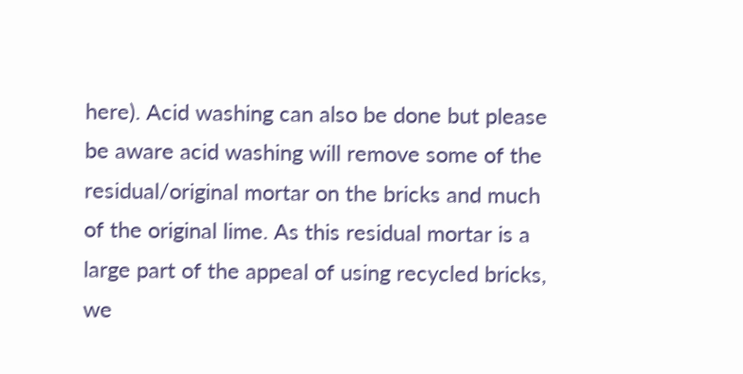here). Acid washing can also be done but please be aware acid washing will remove some of the residual/original mortar on the bricks and much of the original lime. As this residual mortar is a large part of the appeal of using recycled bricks, we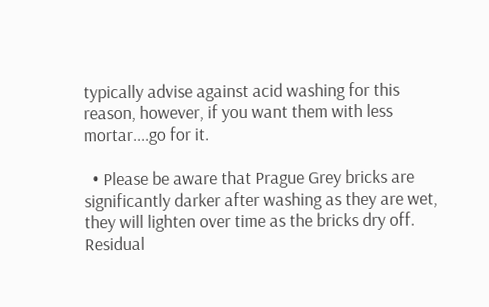typically advise against acid washing for this reason, however, if you want them with less mortar....go for it.

  • Please be aware that Prague Grey bricks are significantly darker after washing as they are wet, they will lighten over time as the bricks dry off. Residual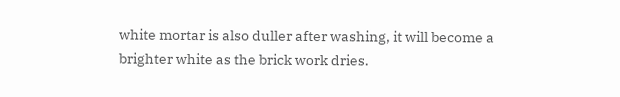white mortar is also duller after washing, it will become a brighter white as the brick work dries.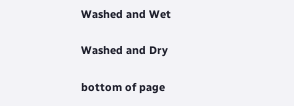Washed and Wet

Washed and Dry

bottom of page